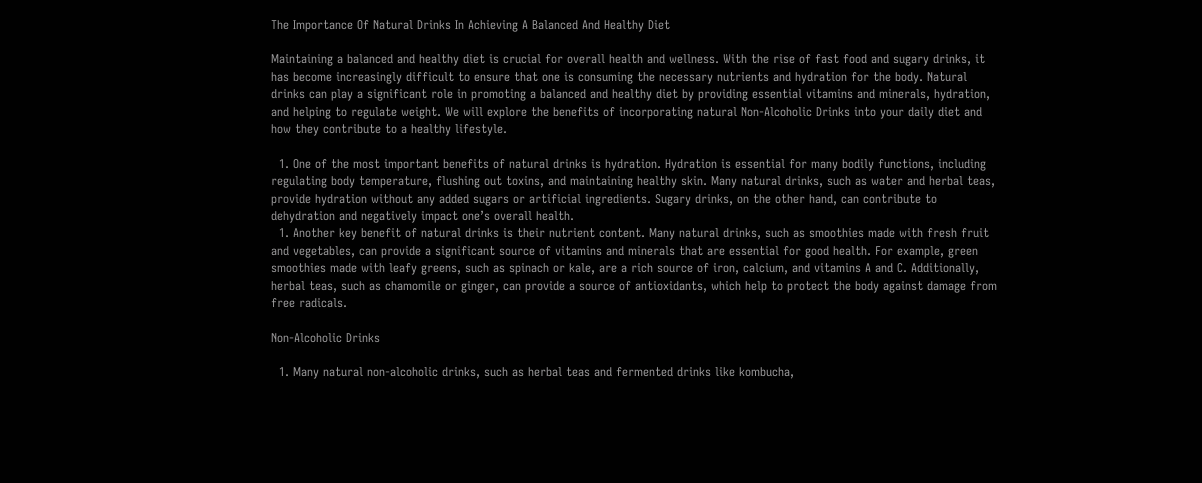The Importance Of Natural Drinks In Achieving A Balanced And Healthy Diet

Maintaining a balanced and healthy diet is crucial for overall health and wellness. With the rise of fast food and sugary drinks, it has become increasingly difficult to ensure that one is consuming the necessary nutrients and hydration for the body. Natural drinks can play a significant role in promoting a balanced and healthy diet by providing essential vitamins and minerals, hydration, and helping to regulate weight. We will explore the benefits of incorporating natural Non-Alcoholic Drinks into your daily diet and how they contribute to a healthy lifestyle.

  1. One of the most important benefits of natural drinks is hydration. Hydration is essential for many bodily functions, including regulating body temperature, flushing out toxins, and maintaining healthy skin. Many natural drinks, such as water and herbal teas, provide hydration without any added sugars or artificial ingredients. Sugary drinks, on the other hand, can contribute to dehydration and negatively impact one’s overall health.
  1. Another key benefit of natural drinks is their nutrient content. Many natural drinks, such as smoothies made with fresh fruit and vegetables, can provide a significant source of vitamins and minerals that are essential for good health. For example, green smoothies made with leafy greens, such as spinach or kale, are a rich source of iron, calcium, and vitamins A and C. Additionally, herbal teas, such as chamomile or ginger, can provide a source of antioxidants, which help to protect the body against damage from free radicals.

Non-Alcoholic Drinks

  1. Many natural non-alcoholic drinks, such as herbal teas and fermented drinks like kombucha,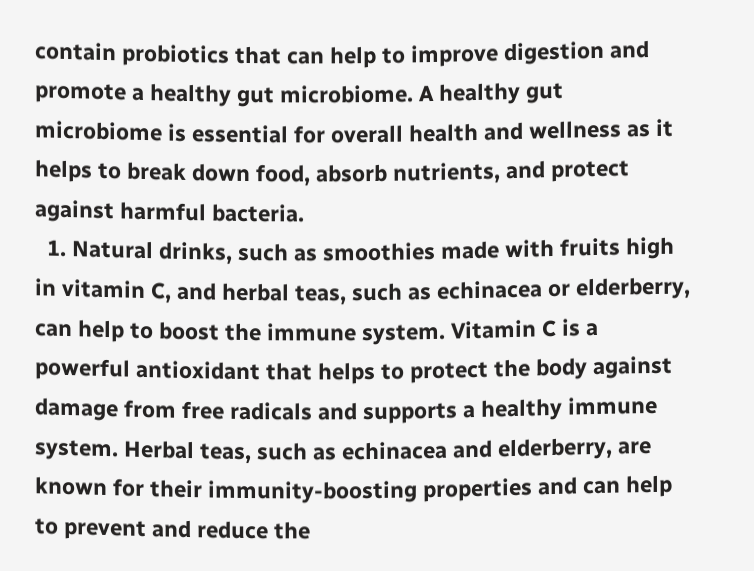contain probiotics that can help to improve digestion and promote a healthy gut microbiome. A healthy gut microbiome is essential for overall health and wellness as it helps to break down food, absorb nutrients, and protect against harmful bacteria.
  1. Natural drinks, such as smoothies made with fruits high in vitamin C, and herbal teas, such as echinacea or elderberry, can help to boost the immune system. Vitamin C is a powerful antioxidant that helps to protect the body against damage from free radicals and supports a healthy immune system. Herbal teas, such as echinacea and elderberry, are known for their immunity-boosting properties and can help to prevent and reduce the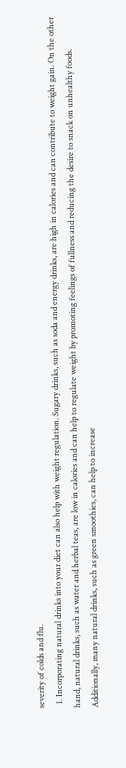severity of colds and flu.
  1. Incorporating natural drinks into your diet can also help with weight regulation. Sugary drinks, such as soda and energy drinks, are high in calories and can contribute to weight gain. On the other hand, natural drinks, such as water and herbal teas, are low in calories and can help to regulate weight by promoting feelings of fullness and reducing the desire to snack on unhealthy foods. Additionally, many natural drinks, such as green smoothies, can help to increase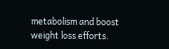metabolism and boost weight loss efforts.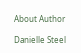About Author

Danielle Steel